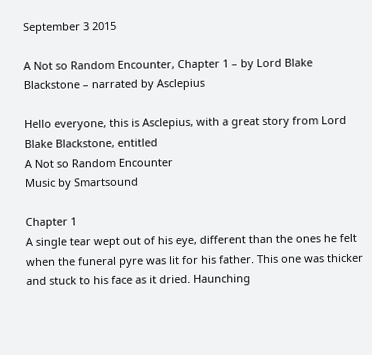September 3 2015

A Not so Random Encounter, Chapter 1 – by Lord Blake Blackstone – narrated by Asclepius

Hello everyone, this is Asclepius, with a great story from Lord Blake Blackstone, entitled
A Not so Random Encounter
Music by Smartsound

Chapter 1
A single tear wept out of his eye, different than the ones he felt when the funeral pyre was lit for his father. This one was thicker and stuck to his face as it dried. Haunching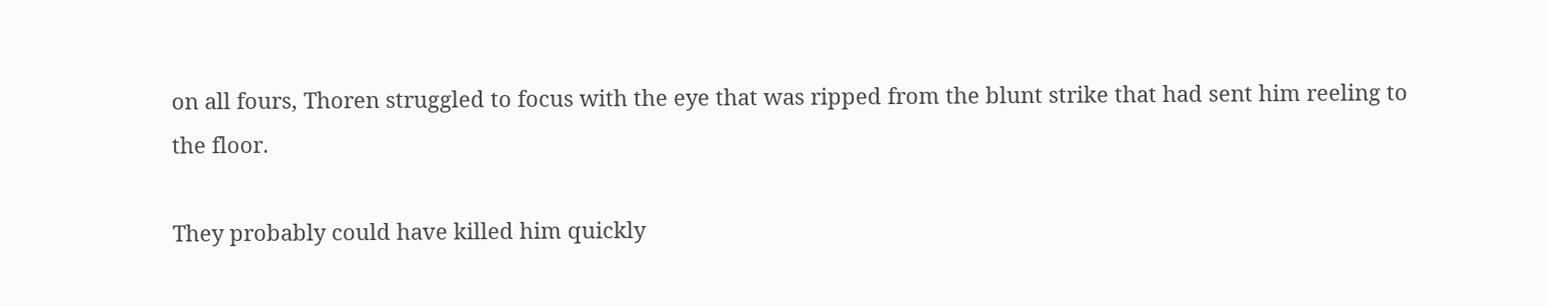on all fours, Thoren struggled to focus with the eye that was ripped from the blunt strike that had sent him reeling to the floor.

They probably could have killed him quickly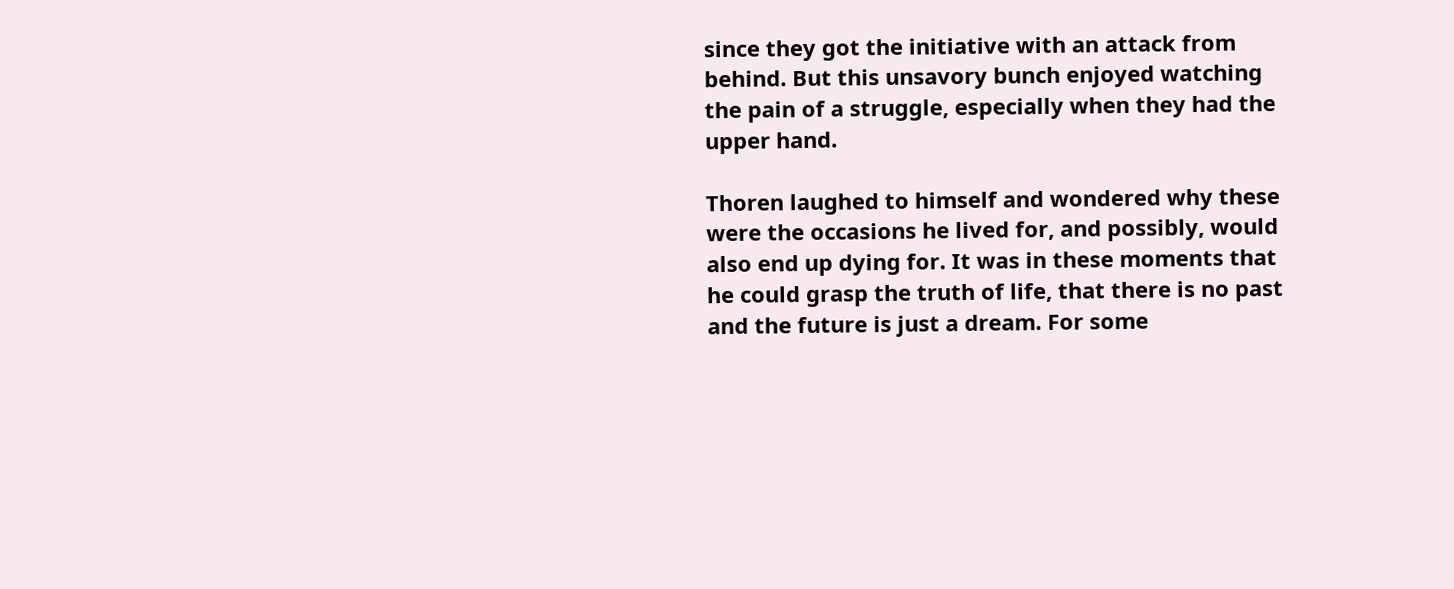since they got the initiative with an attack from behind. But this unsavory bunch enjoyed watching the pain of a struggle, especially when they had the upper hand.

Thoren laughed to himself and wondered why these were the occasions he lived for, and possibly, would also end up dying for. It was in these moments that he could grasp the truth of life, that there is no past and the future is just a dream. For some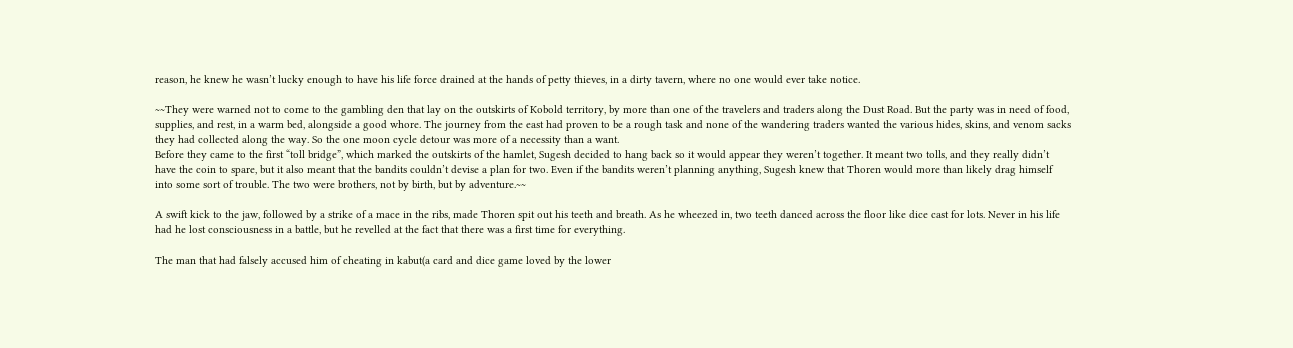reason, he knew he wasn’t lucky enough to have his life force drained at the hands of petty thieves, in a dirty tavern, where no one would ever take notice.

~~They were warned not to come to the gambling den that lay on the outskirts of Kobold territory, by more than one of the travelers and traders along the Dust Road. But the party was in need of food, supplies, and rest, in a warm bed, alongside a good whore. The journey from the east had proven to be a rough task and none of the wandering traders wanted the various hides, skins, and venom sacks they had collected along the way. So the one moon cycle detour was more of a necessity than a want.
Before they came to the first “toll bridge”, which marked the outskirts of the hamlet, Sugesh decided to hang back so it would appear they weren’t together. It meant two tolls, and they really didn’t have the coin to spare, but it also meant that the bandits couldn’t devise a plan for two. Even if the bandits weren’t planning anything, Sugesh knew that Thoren would more than likely drag himself into some sort of trouble. The two were brothers, not by birth, but by adventure.~~

A swift kick to the jaw, followed by a strike of a mace in the ribs, made Thoren spit out his teeth and breath. As he wheezed in, two teeth danced across the floor like dice cast for lots. Never in his life had he lost consciousness in a battle, but he revelled at the fact that there was a first time for everything.

The man that had falsely accused him of cheating in kabut(a card and dice game loved by the lower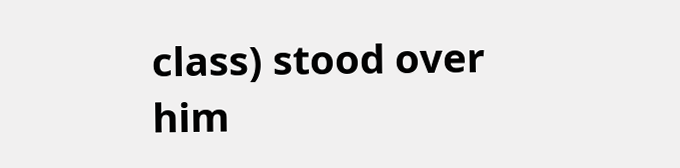class) stood over him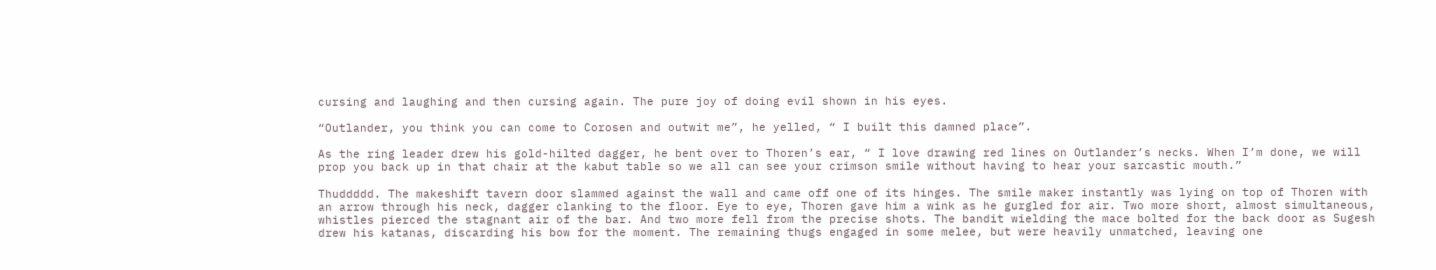cursing and laughing and then cursing again. The pure joy of doing evil shown in his eyes.

“Outlander, you think you can come to Corosen and outwit me”, he yelled, “ I built this damned place”.

As the ring leader drew his gold-hilted dagger, he bent over to Thoren’s ear, “ I love drawing red lines on Outlander’s necks. When I’m done, we will prop you back up in that chair at the kabut table so we all can see your crimson smile without having to hear your sarcastic mouth.”

Thuddddd. The makeshift tavern door slammed against the wall and came off one of its hinges. The smile maker instantly was lying on top of Thoren with an arrow through his neck, dagger clanking to the floor. Eye to eye, Thoren gave him a wink as he gurgled for air. Two more short, almost simultaneous, whistles pierced the stagnant air of the bar. And two more fell from the precise shots. The bandit wielding the mace bolted for the back door as Sugesh drew his katanas, discarding his bow for the moment. The remaining thugs engaged in some melee, but were heavily unmatched, leaving one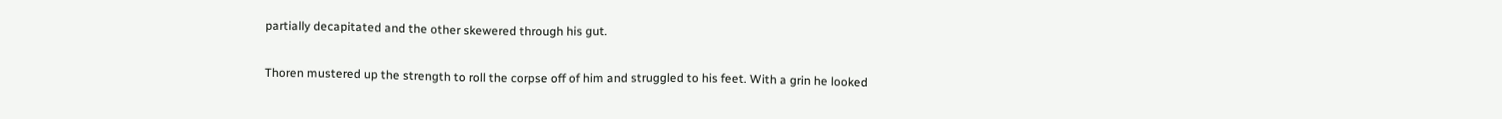partially decapitated and the other skewered through his gut.

Thoren mustered up the strength to roll the corpse off of him and struggled to his feet. With a grin he looked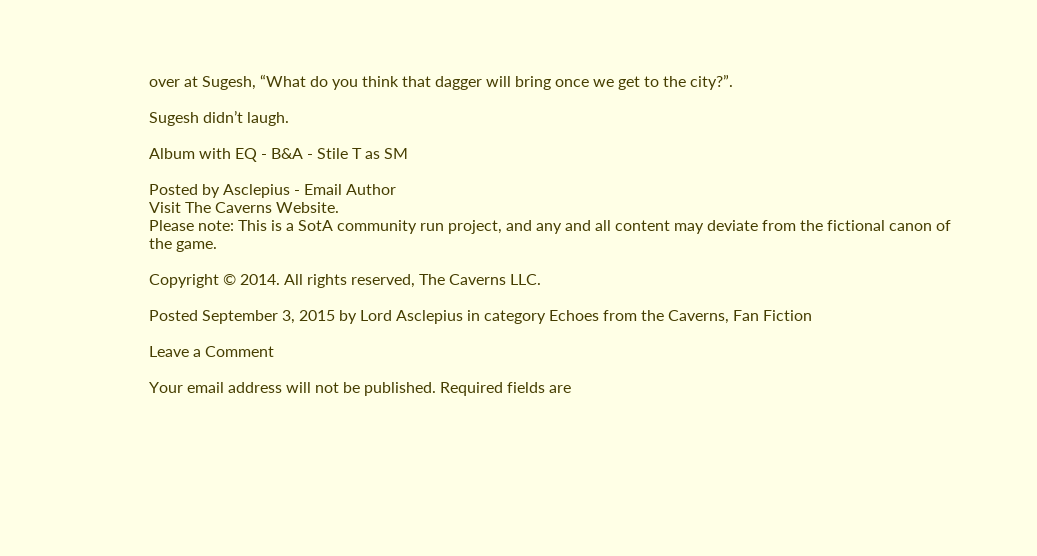over at Sugesh, “What do you think that dagger will bring once we get to the city?”.

Sugesh didn’t laugh.

Album with EQ - B&A - Stile T as SM

Posted by Asclepius - Email Author
Visit The Caverns Website.
Please note: This is a SotA community run project, and any and all content may deviate from the fictional canon of the game.

Copyright © 2014. All rights reserved, The Caverns LLC.

Posted September 3, 2015 by Lord Asclepius in category Echoes from the Caverns, Fan Fiction

Leave a Comment

Your email address will not be published. Required fields are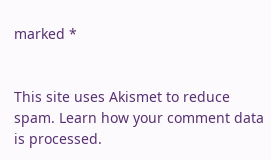marked *


This site uses Akismet to reduce spam. Learn how your comment data is processed.